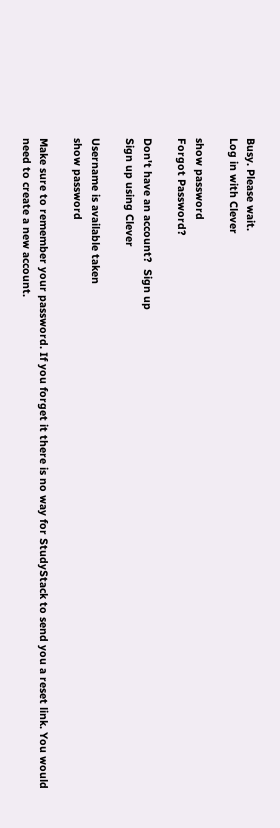Busy. Please wait.
Log in with Clever

show password
Forgot Password?

Don't have an account?  Sign up
Sign up using Clever

Username is available taken
show password

Make sure to remember your password. If you forget it there is no way for StudyStack to send you a reset link. You would need to create a new account.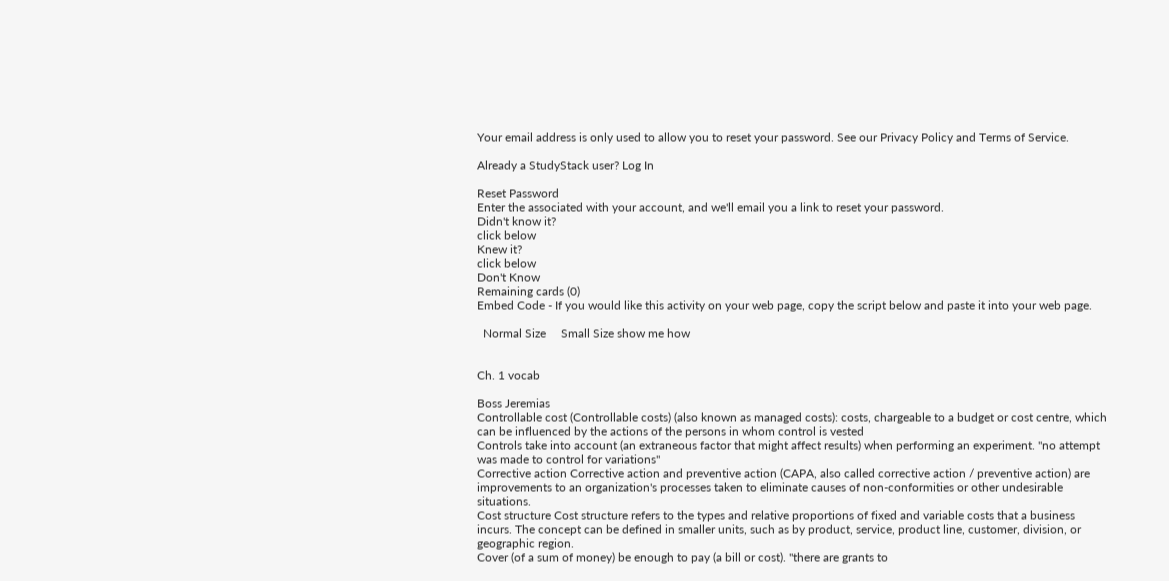Your email address is only used to allow you to reset your password. See our Privacy Policy and Terms of Service.

Already a StudyStack user? Log In

Reset Password
Enter the associated with your account, and we'll email you a link to reset your password.
Didn't know it?
click below
Knew it?
click below
Don't Know
Remaining cards (0)
Embed Code - If you would like this activity on your web page, copy the script below and paste it into your web page.

  Normal Size     Small Size show me how


Ch. 1 vocab

Boss Jeremias
Controllable cost (Controllable costs) (also known as managed costs): costs, chargeable to a budget or cost centre, which can be influenced by the actions of the persons in whom control is vested
Controls take into account (an extraneous factor that might affect results) when performing an experiment. "no attempt was made to control for variations"
Corrective action Corrective action and preventive action (CAPA, also called corrective action / preventive action) are improvements to an organization's processes taken to eliminate causes of non-conformities or other undesirable situations.
Cost structure Cost structure refers to the types and relative proportions of fixed and variable costs that a business incurs. The concept can be defined in smaller units, such as by product, service, product line, customer, division, or geographic region.
Cover (of a sum of money) be enough to pay (a bill or cost). "there are grants to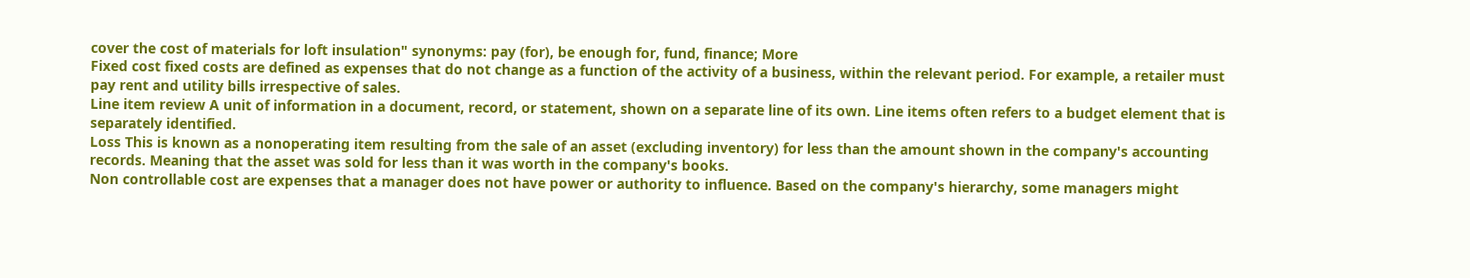cover the cost of materials for loft insulation" synonyms: pay (for), be enough for, fund, finance; More
Fixed cost fixed costs are defined as expenses that do not change as a function of the activity of a business, within the relevant period. For example, a retailer must pay rent and utility bills irrespective of sales.
Line item review A unit of information in a document, record, or statement, shown on a separate line of its own. Line items often refers to a budget element that is separately identified.
Loss This is known as a nonoperating item resulting from the sale of an asset (excluding inventory) for less than the amount shown in the company's accounting records. Meaning that the asset was sold for less than it was worth in the company's books.
Non controllable cost are expenses that a manager does not have power or authority to influence. Based on the company's hierarchy, some managers might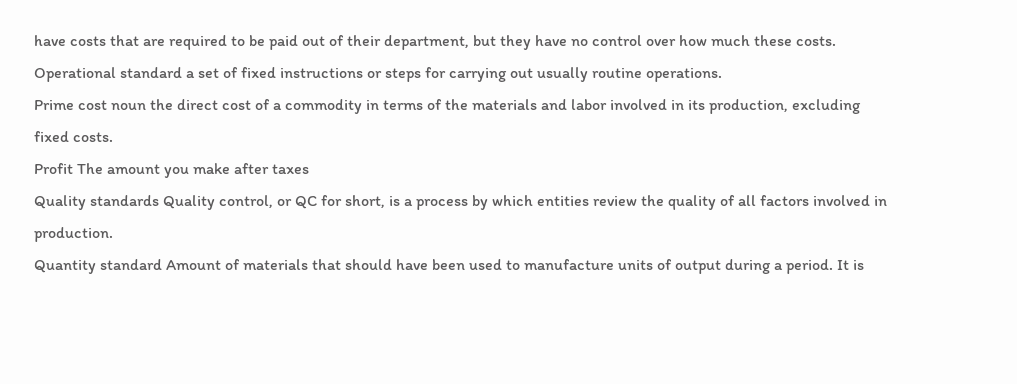have costs that are required to be paid out of their department, but they have no control over how much these costs.
Operational standard a set of fixed instructions or steps for carrying out usually routine operations.
Prime cost noun the direct cost of a commodity in terms of the materials and labor involved in its production, excluding fixed costs.
Profit The amount you make after taxes
Quality standards Quality control, or QC for short, is a process by which entities review the quality of all factors involved in production.
Quantity standard Amount of materials that should have been used to manufacture units of output during a period. It is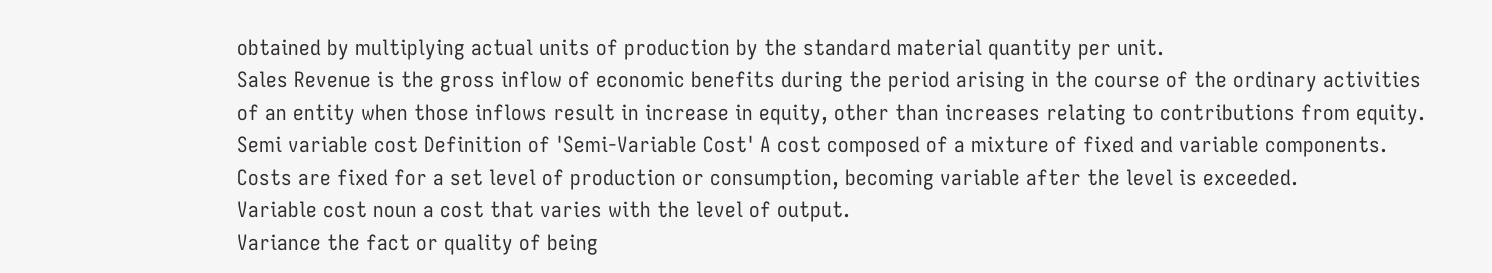obtained by multiplying actual units of production by the standard material quantity per unit.
Sales Revenue is the gross inflow of economic benefits during the period arising in the course of the ordinary activities of an entity when those inflows result in increase in equity, other than increases relating to contributions from equity.
Semi variable cost Definition of 'Semi-Variable Cost' A cost composed of a mixture of fixed and variable components. Costs are fixed for a set level of production or consumption, becoming variable after the level is exceeded.
Variable cost noun a cost that varies with the level of output.
Variance the fact or quality of being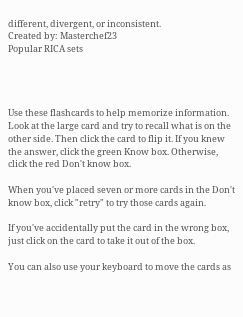different, divergent, or inconsistent.
Created by: Masterchef23
Popular RICA sets




Use these flashcards to help memorize information. Look at the large card and try to recall what is on the other side. Then click the card to flip it. If you knew the answer, click the green Know box. Otherwise, click the red Don't know box.

When you've placed seven or more cards in the Don't know box, click "retry" to try those cards again.

If you've accidentally put the card in the wrong box, just click on the card to take it out of the box.

You can also use your keyboard to move the cards as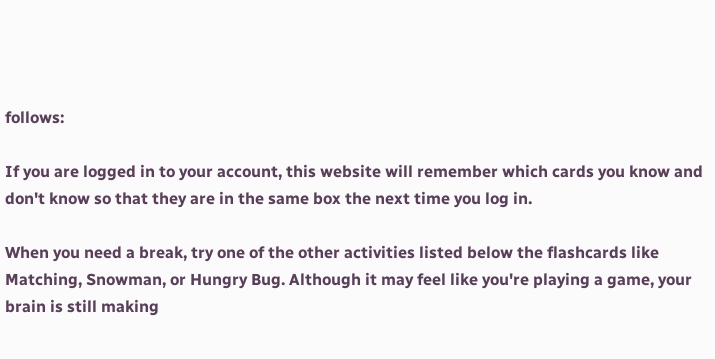follows:

If you are logged in to your account, this website will remember which cards you know and don't know so that they are in the same box the next time you log in.

When you need a break, try one of the other activities listed below the flashcards like Matching, Snowman, or Hungry Bug. Although it may feel like you're playing a game, your brain is still making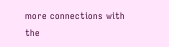more connections with the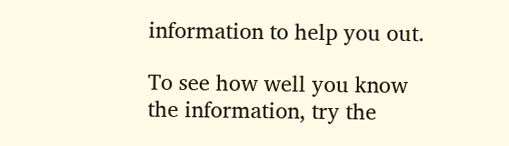information to help you out.

To see how well you know the information, try the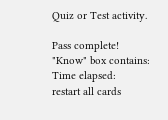Quiz or Test activity.

Pass complete!
"Know" box contains:
Time elapsed:
restart all cards